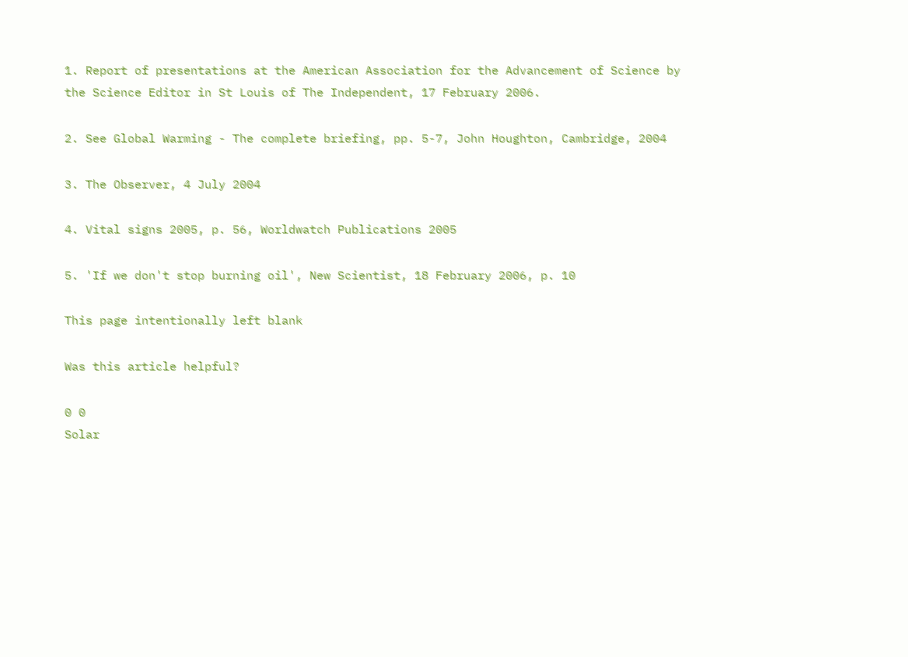1. Report of presentations at the American Association for the Advancement of Science by the Science Editor in St Louis of The Independent, 17 February 2006.

2. See Global Warming - The complete briefing, pp. 5-7, John Houghton, Cambridge, 2004

3. The Observer, 4 July 2004

4. Vital signs 2005, p. 56, Worldwatch Publications 2005

5. 'If we don't stop burning oil', New Scientist, 18 February 2006, p. 10

This page intentionally left blank

Was this article helpful?

0 0
Solar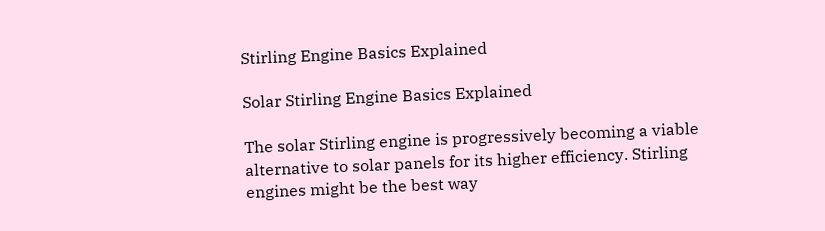Stirling Engine Basics Explained

Solar Stirling Engine Basics Explained

The solar Stirling engine is progressively becoming a viable alternative to solar panels for its higher efficiency. Stirling engines might be the best way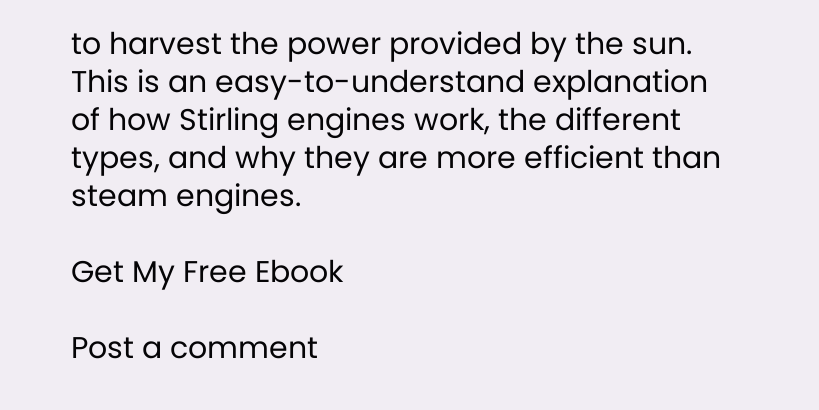to harvest the power provided by the sun. This is an easy-to-understand explanation of how Stirling engines work, the different types, and why they are more efficient than steam engines.

Get My Free Ebook

Post a comment